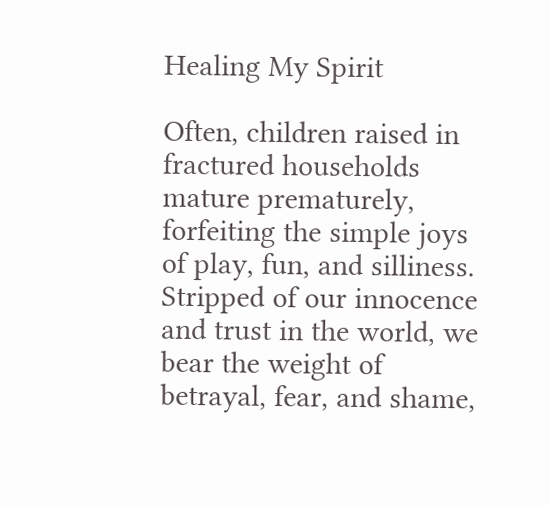Healing My Spirit

Often, children raised in fractured households mature prematurely, forfeiting the simple joys of play, fun, and silliness. Stripped of our innocence and trust in the world, we bear the weight of betrayal, fear, and shame,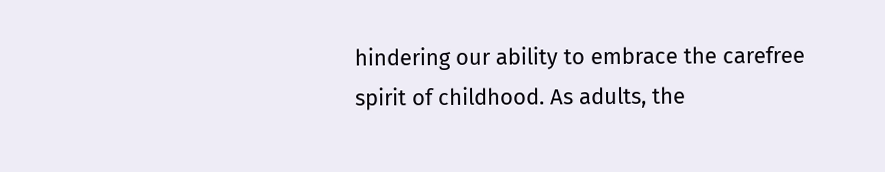hindering our ability to embrace the carefree spirit of childhood. As adults, the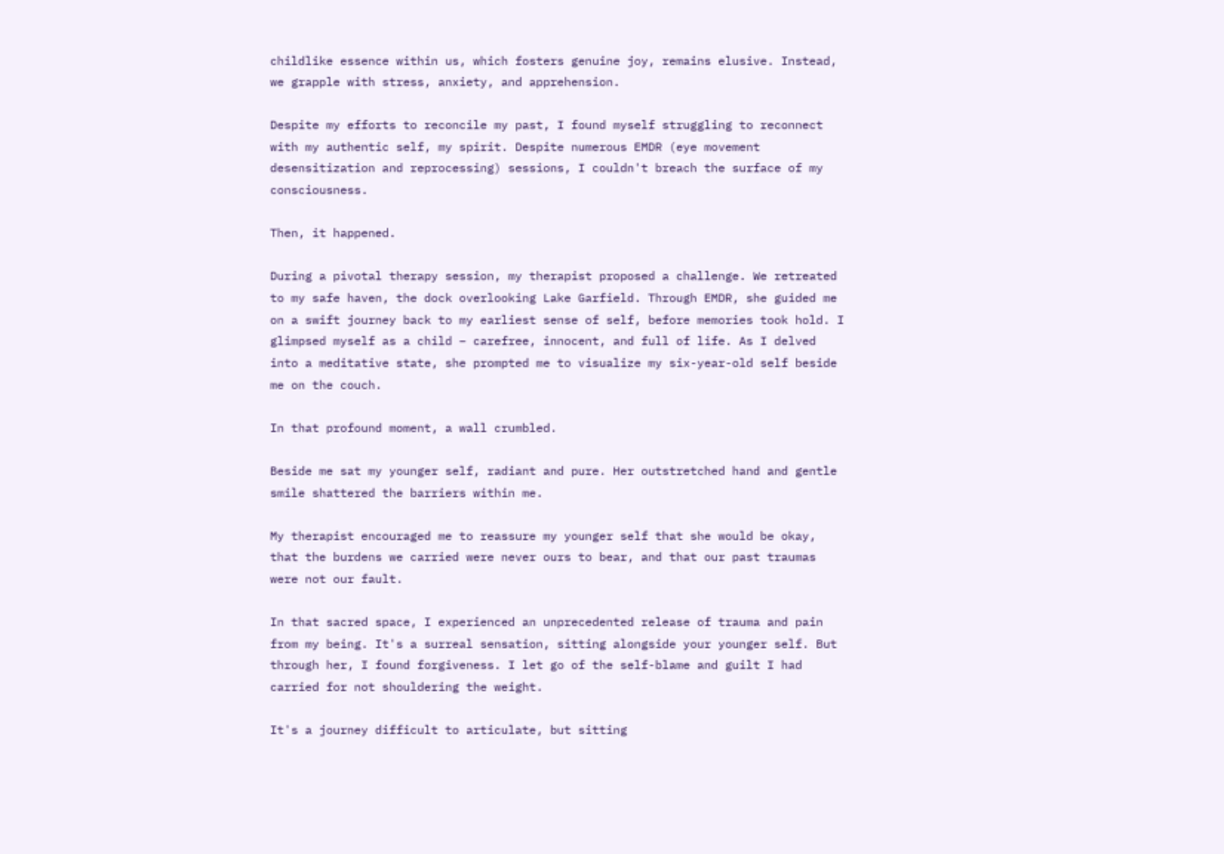childlike essence within us, which fosters genuine joy, remains elusive. Instead, we grapple with stress, anxiety, and apprehension.

Despite my efforts to reconcile my past, I found myself struggling to reconnect with my authentic self, my spirit. Despite numerous EMDR (eye movement desensitization and reprocessing) sessions, I couldn't breach the surface of my consciousness.

Then, it happened.

During a pivotal therapy session, my therapist proposed a challenge. We retreated to my safe haven, the dock overlooking Lake Garfield. Through EMDR, she guided me on a swift journey back to my earliest sense of self, before memories took hold. I glimpsed myself as a child – carefree, innocent, and full of life. As I delved into a meditative state, she prompted me to visualize my six-year-old self beside me on the couch.

In that profound moment, a wall crumbled.

Beside me sat my younger self, radiant and pure. Her outstretched hand and gentle smile shattered the barriers within me.

My therapist encouraged me to reassure my younger self that she would be okay, that the burdens we carried were never ours to bear, and that our past traumas were not our fault.

In that sacred space, I experienced an unprecedented release of trauma and pain from my being. It's a surreal sensation, sitting alongside your younger self. But through her, I found forgiveness. I let go of the self-blame and guilt I had carried for not shouldering the weight.

It's a journey difficult to articulate, but sitting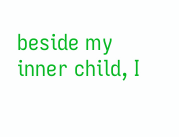beside my inner child, I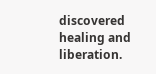discovered healing and liberation.